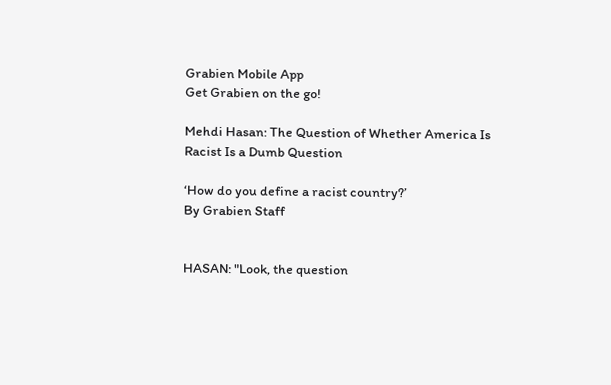Grabien Mobile App
Get Grabien on the go!

Mehdi Hasan: The Question of Whether America Is Racist Is a Dumb Question

‘How do you define a racist country?’
By Grabien Staff


HASAN: "Look, the question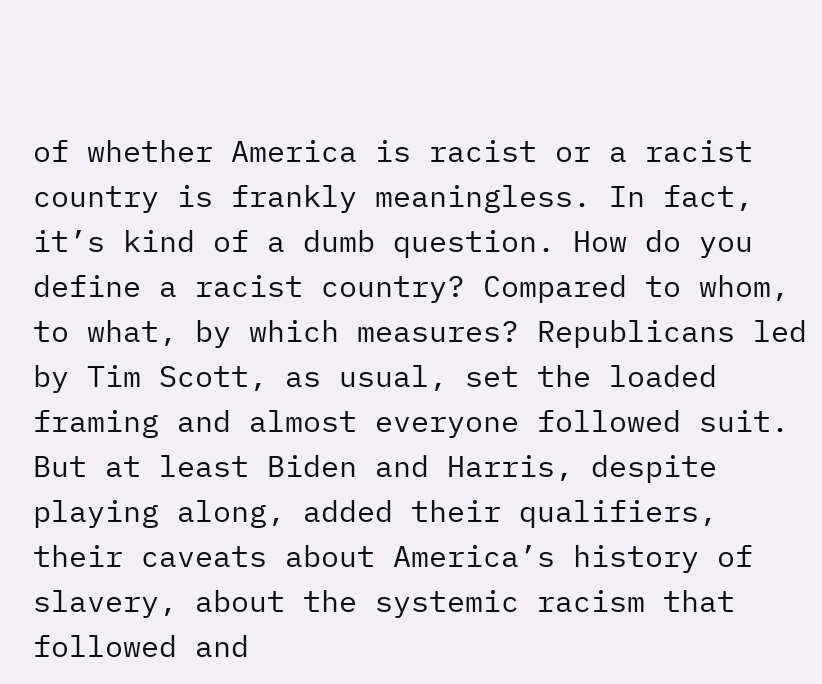of whether America is racist or a racist country is frankly meaningless. In fact, it’s kind of a dumb question. How do you define a racist country? Compared to whom, to what, by which measures? Republicans led by Tim Scott, as usual, set the loaded framing and almost everyone followed suit. But at least Biden and Harris, despite playing along, added their qualifiers, their caveats about America’s history of slavery, about the systemic racism that followed and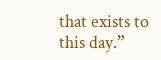that exists to this day.”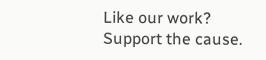Like our work? Support the cause.